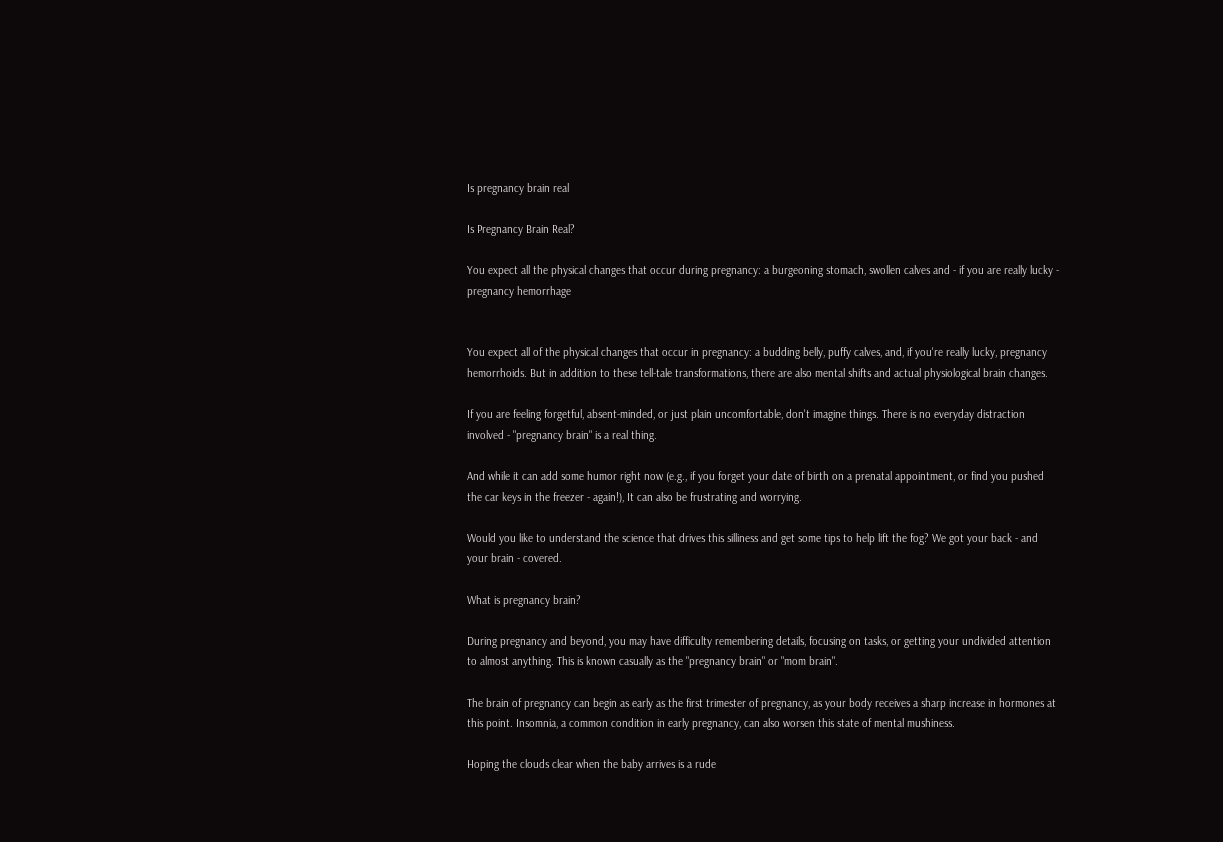Is pregnancy brain real

Is Pregnancy Brain Real?

You expect all the physical changes that occur during pregnancy: a burgeoning stomach, swollen calves and - if you are really lucky - pregnancy hemorrhage


You expect all of the physical changes that occur in pregnancy: a budding belly, puffy calves, and, if you're really lucky, pregnancy hemorrhoids. But in addition to these tell-tale transformations, there are also mental shifts and actual physiological brain changes.

If you are feeling forgetful, absent-minded, or just plain uncomfortable, don't imagine things. There is no everyday distraction involved - "pregnancy brain" is a real thing.

And while it can add some humor right now (e.g., if you forget your date of birth on a prenatal appointment, or find you pushed the car keys in the freezer - again!), It can also be frustrating and worrying.

Would you like to understand the science that drives this silliness and get some tips to help lift the fog? We got your back - and your brain - covered.

What is pregnancy brain?

During pregnancy and beyond, you may have difficulty remembering details, focusing on tasks, or getting your undivided attention to almost anything. This is known casually as the "pregnancy brain" or "mom brain".

The brain of pregnancy can begin as early as the first trimester of pregnancy, as your body receives a sharp increase in hormones at this point. Insomnia, a common condition in early pregnancy, can also worsen this state of mental mushiness.

Hoping the clouds clear when the baby arrives is a rude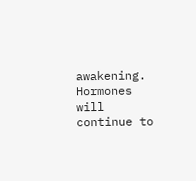awakening. Hormones will continue to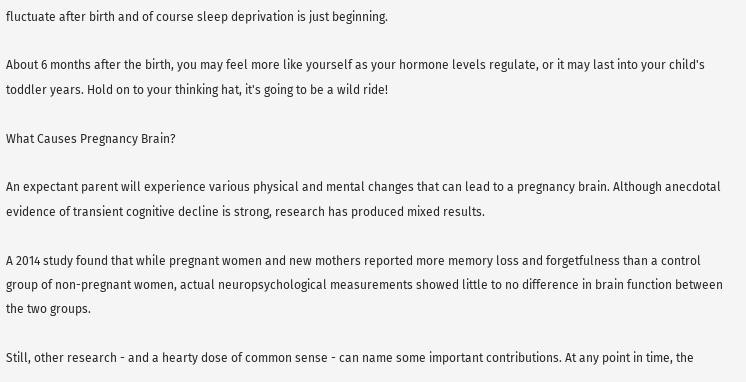fluctuate after birth and of course sleep deprivation is just beginning.

About 6 months after the birth, you may feel more like yourself as your hormone levels regulate, or it may last into your child's toddler years. Hold on to your thinking hat, it's going to be a wild ride!

What Causes Pregnancy Brain?

An expectant parent will experience various physical and mental changes that can lead to a pregnancy brain. Although anecdotal evidence of transient cognitive decline is strong, research has produced mixed results.

A 2014 study found that while pregnant women and new mothers reported more memory loss and forgetfulness than a control group of non-pregnant women, actual neuropsychological measurements showed little to no difference in brain function between the two groups.

Still, other research - and a hearty dose of common sense - can name some important contributions. At any point in time, the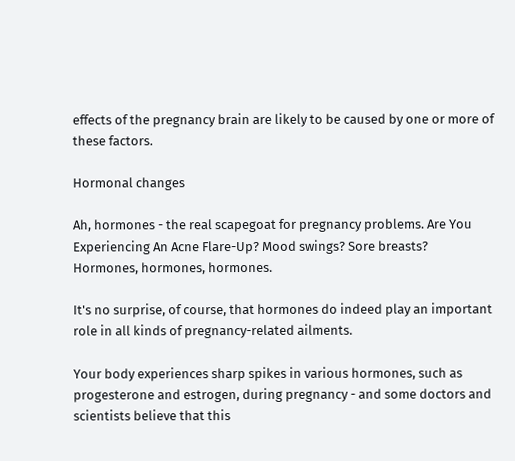effects of the pregnancy brain are likely to be caused by one or more of these factors.

Hormonal changes

Ah, hormones - the real scapegoat for pregnancy problems. Are You Experiencing An Acne Flare-Up? Mood swings? Sore breasts? Hormones, hormones, hormones.

It's no surprise, of course, that hormones do indeed play an important role in all kinds of pregnancy-related ailments.

Your body experiences sharp spikes in various hormones, such as progesterone and estrogen, during pregnancy - and some doctors and scientists believe that this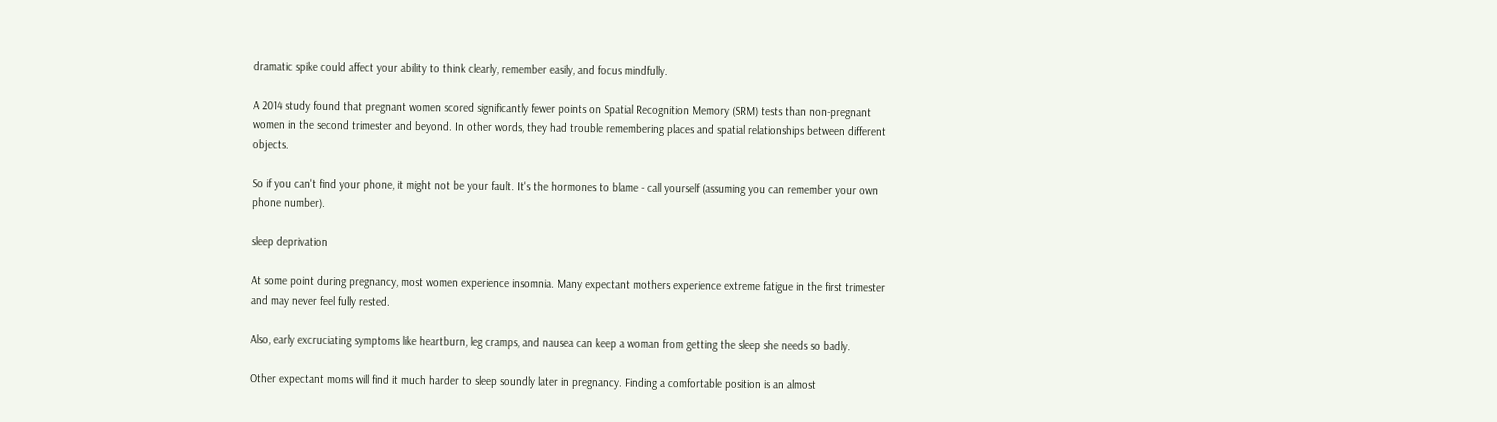dramatic spike could affect your ability to think clearly, remember easily, and focus mindfully.

A 2014 study found that pregnant women scored significantly fewer points on Spatial Recognition Memory (SRM) tests than non-pregnant women in the second trimester and beyond. In other words, they had trouble remembering places and spatial relationships between different objects.

So if you can't find your phone, it might not be your fault. It's the hormones to blame - call yourself (assuming you can remember your own phone number).

sleep deprivation

At some point during pregnancy, most women experience insomnia. Many expectant mothers experience extreme fatigue in the first trimester and may never feel fully rested.

Also, early excruciating symptoms like heartburn, leg cramps, and nausea can keep a woman from getting the sleep she needs so badly.

Other expectant moms will find it much harder to sleep soundly later in pregnancy. Finding a comfortable position is an almost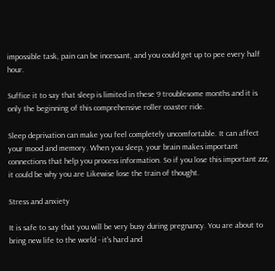impossible task, pain can be incessant, and you could get up to pee every half hour.

Suffice it to say that sleep is limited in these 9 troublesome months and it is only the beginning of this comprehensive roller coaster ride.

Sleep deprivation can make you feel completely uncomfortable. It can affect your mood and memory. When you sleep, your brain makes important connections that help you process information. So if you lose this important zzz, it could be why you are Likewise lose the train of thought.

Stress and anxiety

It is safe to say that you will be very busy during pregnancy. You are about to bring new life to the world - it's hard and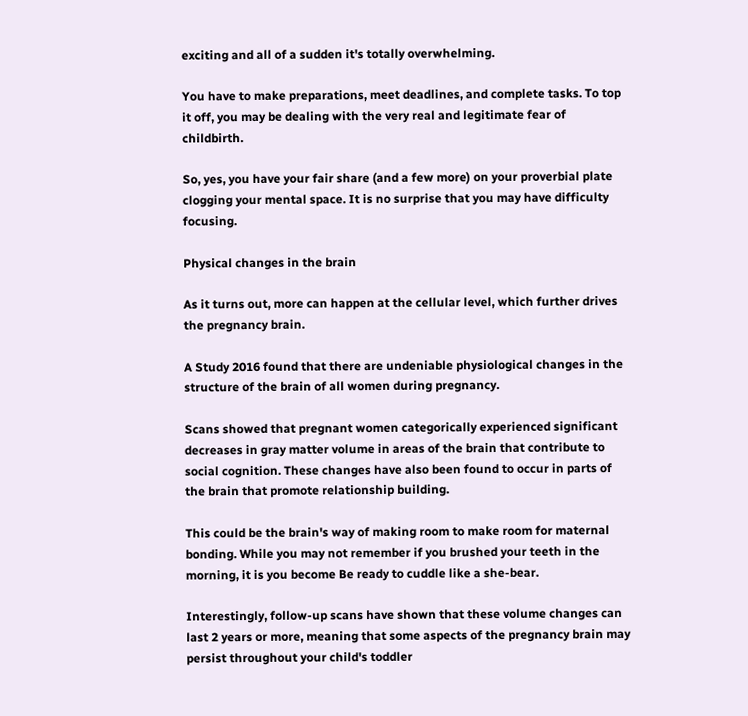exciting and all of a sudden it's totally overwhelming.

You have to make preparations, meet deadlines, and complete tasks. To top it off, you may be dealing with the very real and legitimate fear of childbirth.

So, yes, you have your fair share (and a few more) on your proverbial plate clogging your mental space. It is no surprise that you may have difficulty focusing.

Physical changes in the brain

As it turns out, more can happen at the cellular level, which further drives the pregnancy brain.

A Study 2016 found that there are undeniable physiological changes in the structure of the brain of all women during pregnancy.

Scans showed that pregnant women categorically experienced significant decreases in gray matter volume in areas of the brain that contribute to social cognition. These changes have also been found to occur in parts of the brain that promote relationship building.

This could be the brain's way of making room to make room for maternal bonding. While you may not remember if you brushed your teeth in the morning, it is you become Be ready to cuddle like a she-bear.

Interestingly, follow-up scans have shown that these volume changes can last 2 years or more, meaning that some aspects of the pregnancy brain may persist throughout your child's toddler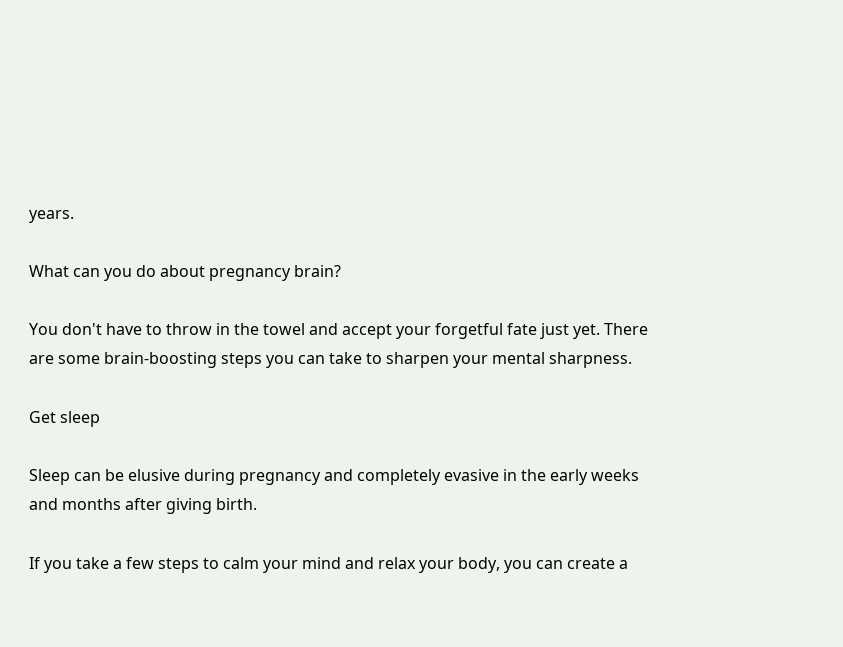years.

What can you do about pregnancy brain?

You don't have to throw in the towel and accept your forgetful fate just yet. There are some brain-boosting steps you can take to sharpen your mental sharpness.

Get sleep

Sleep can be elusive during pregnancy and completely evasive in the early weeks and months after giving birth.

If you take a few steps to calm your mind and relax your body, you can create a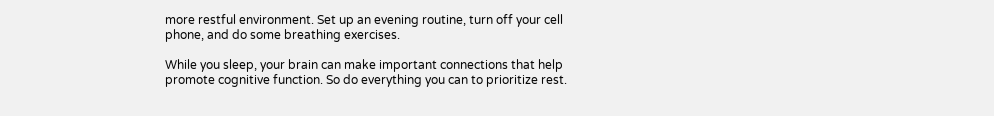more restful environment. Set up an evening routine, turn off your cell phone, and do some breathing exercises.

While you sleep, your brain can make important connections that help promote cognitive function. So do everything you can to prioritize rest.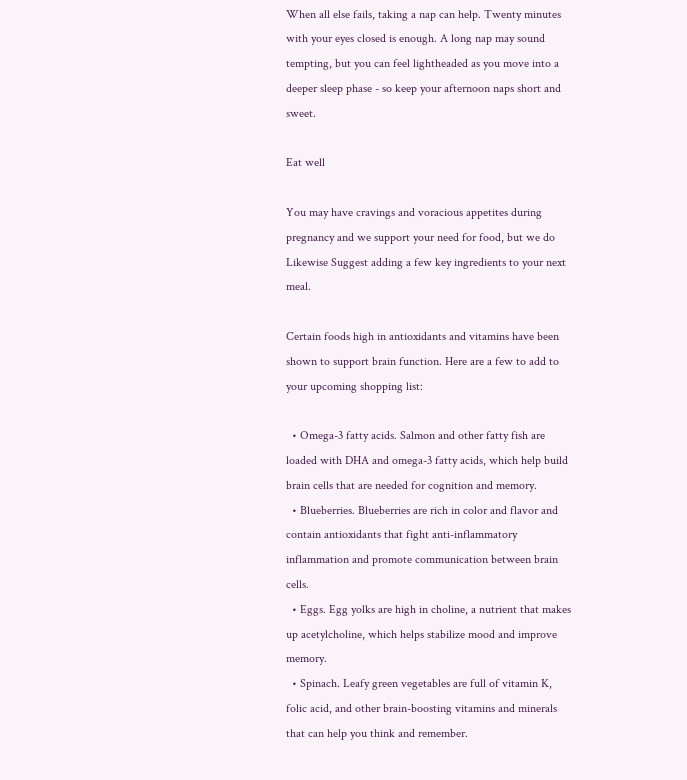When all else fails, taking a nap can help. Twenty minutes with your eyes closed is enough. A long nap may sound tempting, but you can feel lightheaded as you move into a deeper sleep phase - so keep your afternoon naps short and sweet.

Eat well

You may have cravings and voracious appetites during pregnancy and we support your need for food, but we do Likewise Suggest adding a few key ingredients to your next meal.

Certain foods high in antioxidants and vitamins have been shown to support brain function. Here are a few to add to your upcoming shopping list:

  • Omega-3 fatty acids. Salmon and other fatty fish are loaded with DHA and omega-3 fatty acids, which help build brain cells that are needed for cognition and memory.
  • Blueberries. Blueberries are rich in color and flavor and contain antioxidants that fight anti-inflammatory inflammation and promote communication between brain cells.
  • Eggs. Egg yolks are high in choline, a nutrient that makes up acetylcholine, which helps stabilize mood and improve memory.
  • Spinach. Leafy green vegetables are full of vitamin K, folic acid, and other brain-boosting vitamins and minerals that can help you think and remember.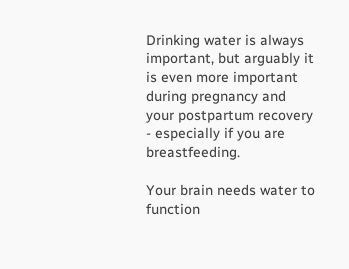Drinking water is always important, but arguably it is even more important during pregnancy and your postpartum recovery - especially if you are breastfeeding.

Your brain needs water to function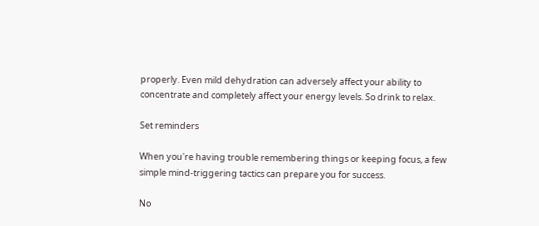properly. Even mild dehydration can adversely affect your ability to concentrate and completely affect your energy levels. So drink to relax.

Set reminders

When you're having trouble remembering things or keeping focus, a few simple mind-triggering tactics can prepare you for success.

No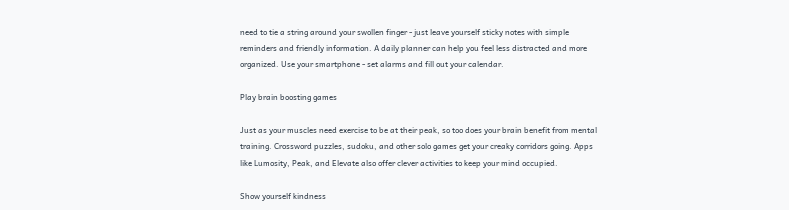need to tie a string around your swollen finger - just leave yourself sticky notes with simple reminders and friendly information. A daily planner can help you feel less distracted and more organized. Use your smartphone - set alarms and fill out your calendar.

Play brain boosting games

Just as your muscles need exercise to be at their peak, so too does your brain benefit from mental training. Crossword puzzles, sudoku, and other solo games get your creaky corridors going. Apps like Lumosity, Peak, and Elevate also offer clever activities to keep your mind occupied.

Show yourself kindness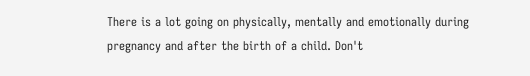There is a lot going on physically, mentally and emotionally during pregnancy and after the birth of a child. Don't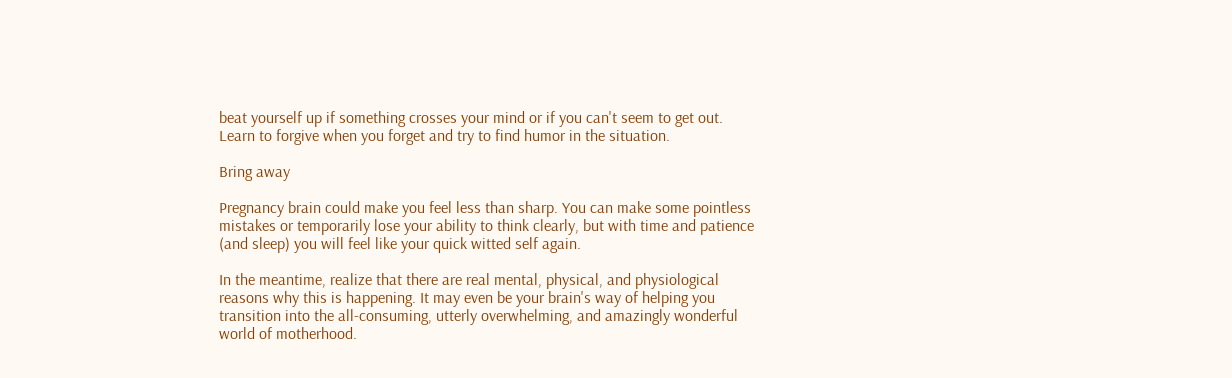beat yourself up if something crosses your mind or if you can't seem to get out. Learn to forgive when you forget and try to find humor in the situation.

Bring away

Pregnancy brain could make you feel less than sharp. You can make some pointless mistakes or temporarily lose your ability to think clearly, but with time and patience (and sleep) you will feel like your quick witted self again.

In the meantime, realize that there are real mental, physical, and physiological reasons why this is happening. It may even be your brain's way of helping you transition into the all-consuming, utterly overwhelming, and amazingly wonderful world of motherhood.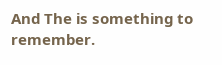And The is something to remember.